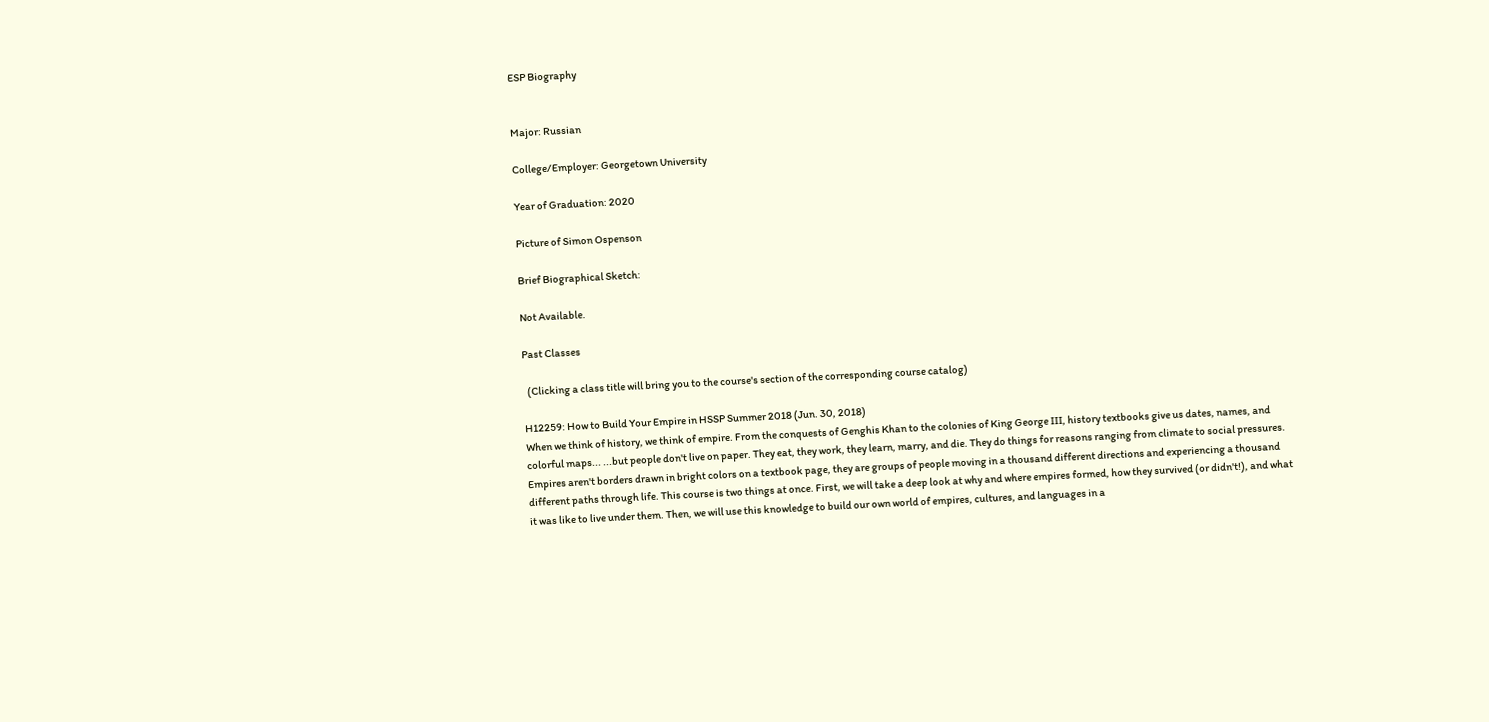ESP Biography


Major: Russian

College/Employer: Georgetown University

Year of Graduation: 2020

Picture of Simon Ospenson

Brief Biographical Sketch:

Not Available.

Past Classes

  (Clicking a class title will bring you to the course's section of the corresponding course catalog)

H12259: How to Build Your Empire in HSSP Summer 2018 (Jun. 30, 2018)
When we think of history, we think of empire. From the conquests of Genghis Khan to the colonies of King George III, history textbooks give us dates, names, and colorful maps... ...but people don't live on paper. They eat, they work, they learn, marry, and die. They do things for reasons ranging from climate to social pressures. Empires aren't borders drawn in bright colors on a textbook page, they are groups of people moving in a thousand different directions and experiencing a thousand different paths through life. This course is two things at once. First, we will take a deep look at why and where empires formed, how they survived (or didn't!), and what it was like to live under them. Then, we will use this knowledge to build our own world of empires, cultures, and languages in a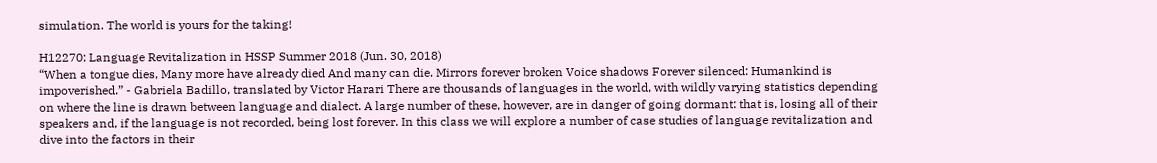simulation. The world is yours for the taking!

H12270: Language Revitalization in HSSP Summer 2018 (Jun. 30, 2018)
“When a tongue dies, Many more have already died And many can die. Mirrors forever broken Voice shadows Forever silenced: Humankind is impoverished.” - Gabriela Badillo, translated by Victor Harari There are thousands of languages in the world, with wildly varying statistics depending on where the line is drawn between language and dialect. A large number of these, however, are in danger of going dormant: that is, losing all of their speakers and, if the language is not recorded, being lost forever. In this class we will explore a number of case studies of language revitalization and dive into the factors in their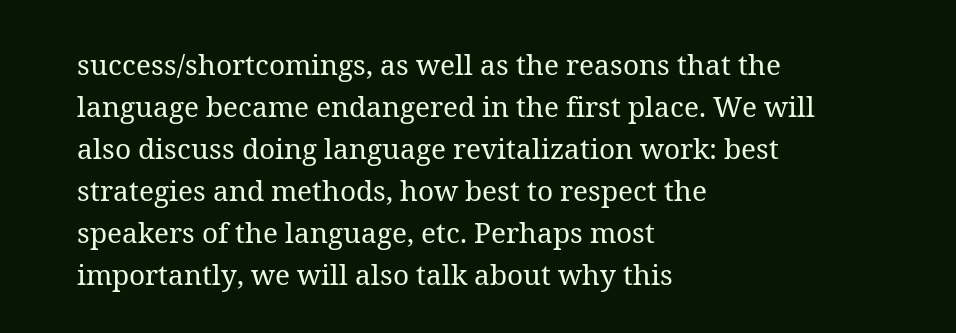success/shortcomings, as well as the reasons that the language became endangered in the first place. We will also discuss doing language revitalization work: best strategies and methods, how best to respect the speakers of the language, etc. Perhaps most importantly, we will also talk about why this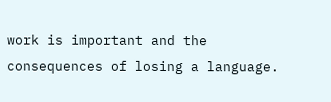work is important and the consequences of losing a language.